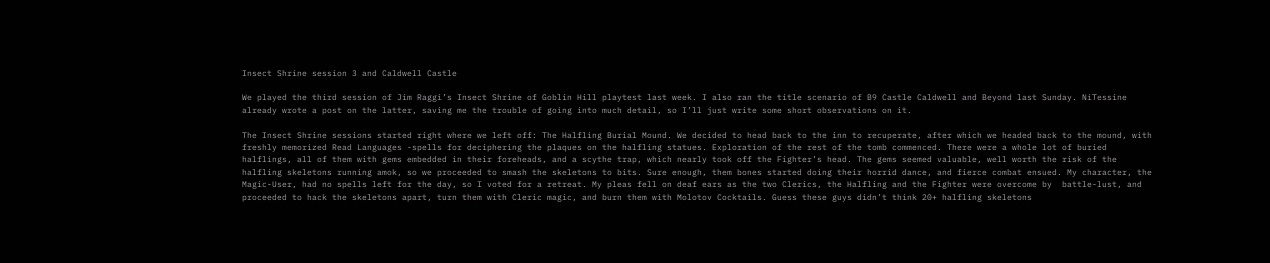Insect Shrine session 3 and Caldwell Castle

We played the third session of Jim Raggi’s Insect Shrine of Goblin Hill playtest last week. I also ran the title scenario of B9 Castle Caldwell and Beyond last Sunday. NiTessine already wrote a post on the latter, saving me the trouble of going into much detail, so I’ll just write some short observations on it.

The Insect Shrine sessions started right where we left off: The Halfling Burial Mound. We decided to head back to the inn to recuperate, after which we headed back to the mound, with freshly memorized Read Languages -spells for deciphering the plaques on the halfling statues. Exploration of the rest of the tomb commenced. There were a whole lot of buried halflings, all of them with gems embedded in their foreheads, and a scythe trap, which nearly took off the Fighter’s head. The gems seemed valuable, well worth the risk of the halfling skeletons running amok, so we proceeded to smash the skeletons to bits. Sure enough, them bones started doing their horrid dance, and fierce combat ensued. My character, the Magic-User, had no spells left for the day, so I voted for a retreat. My pleas fell on deaf ears as the two Clerics, the Halfling and the Fighter were overcome by  battle-lust, and proceeded to hack the skeletons apart, turn them with Cleric magic, and burn them with Molotov Cocktails. Guess these guys didn’t think 20+ halfling skeletons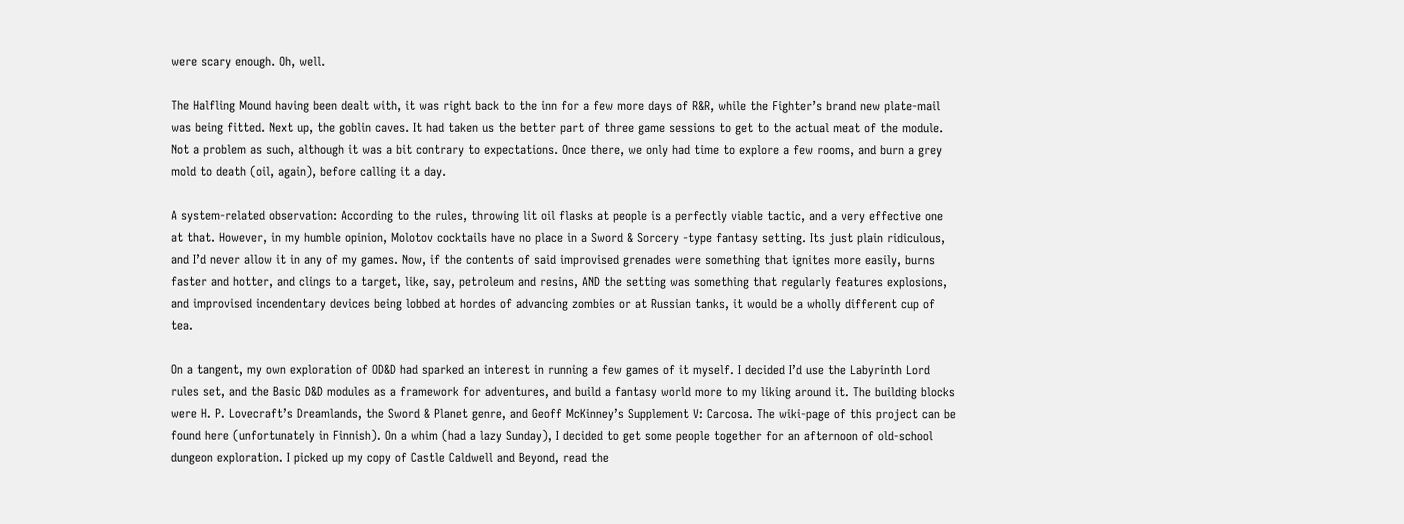were scary enough. Oh, well.

The Halfling Mound having been dealt with, it was right back to the inn for a few more days of R&R, while the Fighter’s brand new plate-mail was being fitted. Next up, the goblin caves. It had taken us the better part of three game sessions to get to the actual meat of the module. Not a problem as such, although it was a bit contrary to expectations. Once there, we only had time to explore a few rooms, and burn a grey mold to death (oil, again), before calling it a day.

A system-related observation: According to the rules, throwing lit oil flasks at people is a perfectly viable tactic, and a very effective one at that. However, in my humble opinion, Molotov cocktails have no place in a Sword & Sorcery -type fantasy setting. Its just plain ridiculous, and I’d never allow it in any of my games. Now, if the contents of said improvised grenades were something that ignites more easily, burns faster and hotter, and clings to a target, like, say, petroleum and resins, AND the setting was something that regularly features explosions, and improvised incendentary devices being lobbed at hordes of advancing zombies or at Russian tanks, it would be a wholly different cup of tea.

On a tangent, my own exploration of OD&D had sparked an interest in running a few games of it myself. I decided I’d use the Labyrinth Lord rules set, and the Basic D&D modules as a framework for adventures, and build a fantasy world more to my liking around it. The building blocks were H. P. Lovecraft’s Dreamlands, the Sword & Planet genre, and Geoff McKinney’s Supplement V: Carcosa. The wiki-page of this project can be found here (unfortunately in Finnish). On a whim (had a lazy Sunday), I decided to get some people together for an afternoon of old-school dungeon exploration. I picked up my copy of Castle Caldwell and Beyond, read the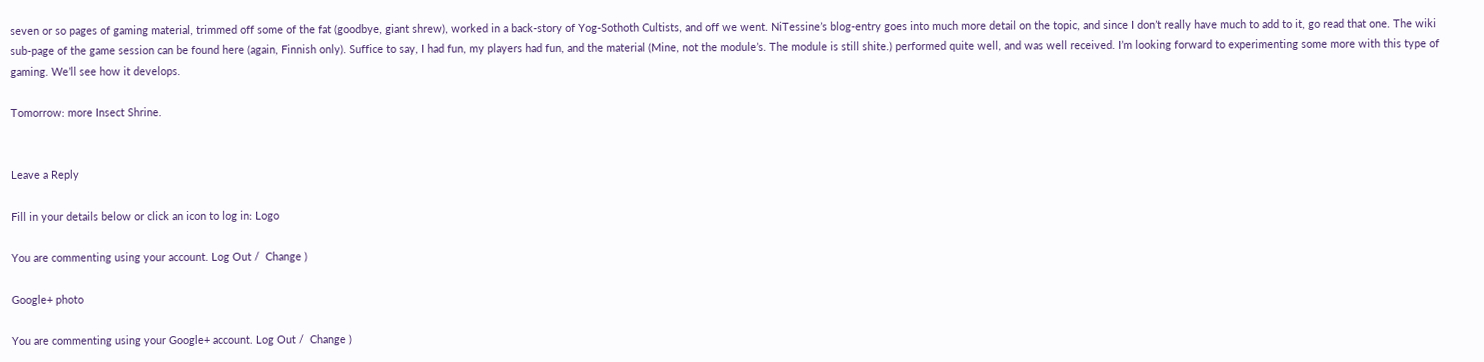seven or so pages of gaming material, trimmed off some of the fat (goodbye, giant shrew), worked in a back-story of Yog-Sothoth Cultists, and off we went. NiTessine’s blog-entry goes into much more detail on the topic, and since I don’t really have much to add to it, go read that one. The wiki sub-page of the game session can be found here (again, Finnish only). Suffice to say, I had fun, my players had fun, and the material (Mine, not the module’s. The module is still shite.) performed quite well, and was well received. I’m looking forward to experimenting some more with this type of gaming. We’ll see how it develops.

Tomorrow: more Insect Shrine.


Leave a Reply

Fill in your details below or click an icon to log in: Logo

You are commenting using your account. Log Out /  Change )

Google+ photo

You are commenting using your Google+ account. Log Out /  Change )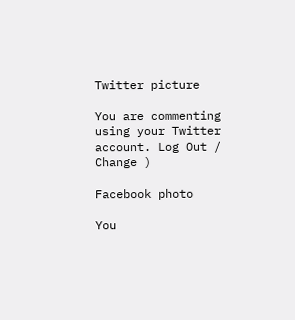Twitter picture

You are commenting using your Twitter account. Log Out /  Change )

Facebook photo

You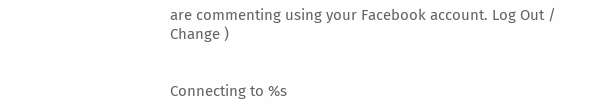are commenting using your Facebook account. Log Out /  Change )


Connecting to %s